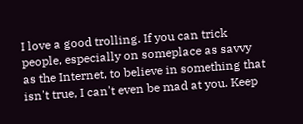I love a good trolling. If you can trick people, especially on someplace as savvy as the Internet, to believe in something that isn't true, I can't even be mad at you. Keep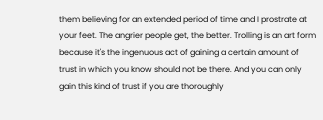them believing for an extended period of time and I prostrate at your feet. The angrier people get, the better. Trolling is an art form because it's the ingenuous act of gaining a certain amount of trust in which you know should not be there. And you can only gain this kind of trust if you are thoroughly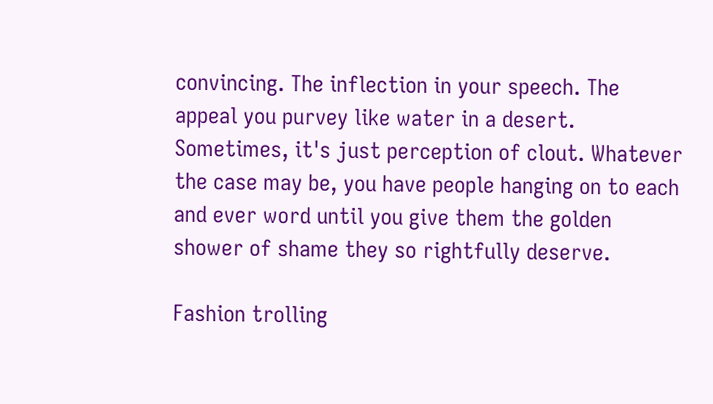convincing. The inflection in your speech. The appeal you purvey like water in a desert. Sometimes, it's just perception of clout. Whatever the case may be, you have people hanging on to each and ever word until you give them the golden shower of shame they so rightfully deserve.

Fashion trolling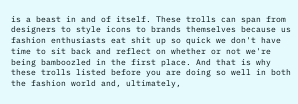is a beast in and of itself. These trolls can span from designers to style icons to brands themselves because us fashion enthusiasts eat shit up so quick we don't have time to sit back and reflect on whether or not we're being bamboozled in the first place. And that is why these trolls listed before you are doing so well in both the fashion world and, ultimately,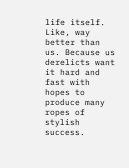life itself. Like, way better than us. Because us derelicts want it hard and fast with hopes to produce many ropes of stylish success.